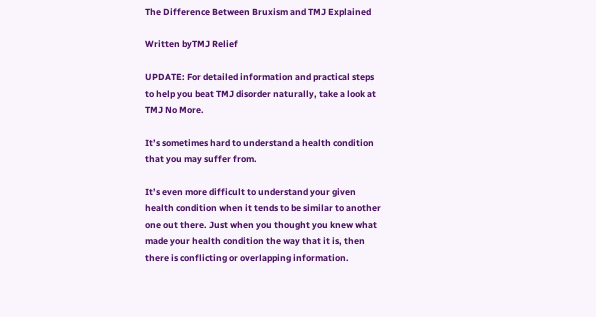The Difference Between Bruxism and TMJ Explained

Written byTMJ Relief

UPDATE: For detailed information and practical steps to help you beat TMJ disorder naturally, take a look at TMJ No More.

It’s sometimes hard to understand a health condition that you may suffer from.

It’s even more difficult to understand your given health condition when it tends to be similar to another one out there. Just when you thought you knew what made your health condition the way that it is, then there is conflicting or overlapping information.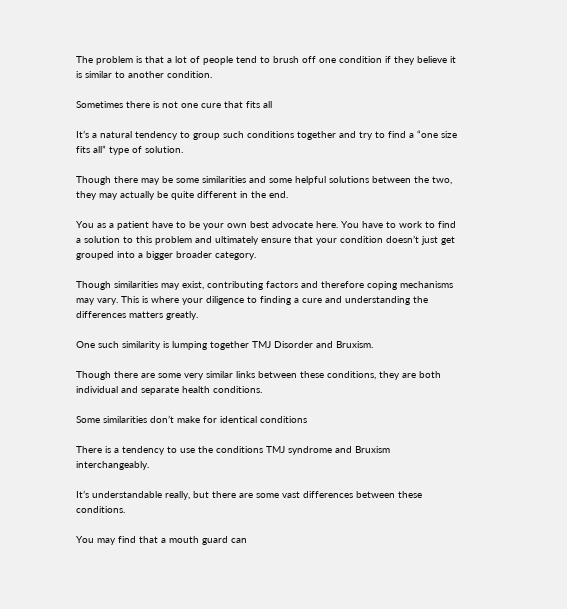The problem is that a lot of people tend to brush off one condition if they believe it is similar to another condition.

Sometimes there is not one cure that fits all

It’s a natural tendency to group such conditions together and try to find a “one size fits all” type of solution.

Though there may be some similarities and some helpful solutions between the two, they may actually be quite different in the end.

You as a patient have to be your own best advocate here. You have to work to find a solution to this problem and ultimately ensure that your condition doesn’t just get grouped into a bigger broader category.

Though similarities may exist, contributing factors and therefore coping mechanisms may vary. This is where your diligence to finding a cure and understanding the differences matters greatly.

One such similarity is lumping together TMJ Disorder and Bruxism.

Though there are some very similar links between these conditions, they are both individual and separate health conditions.

Some similarities don’t make for identical conditions

There is a tendency to use the conditions TMJ syndrome and Bruxism interchangeably.

It’s understandable really, but there are some vast differences between these conditions.

You may find that a mouth guard can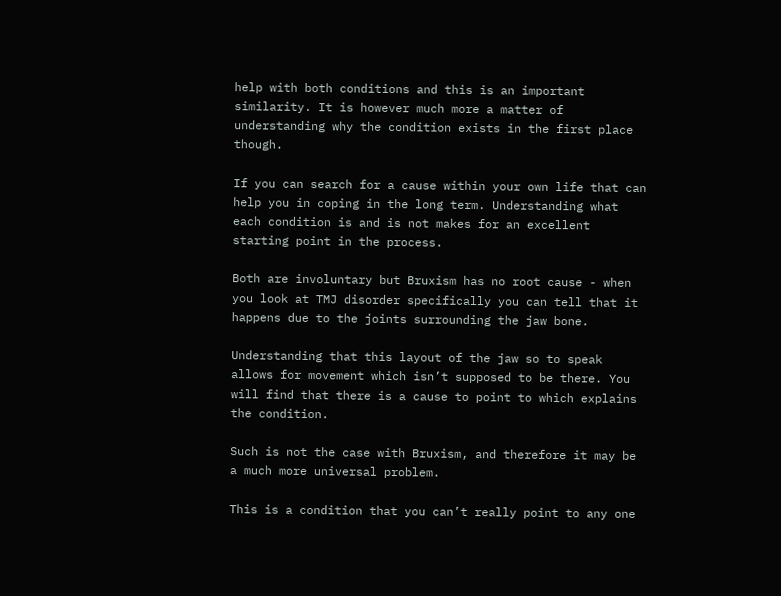help with both conditions and this is an important similarity. It is however much more a matter of understanding why the condition exists in the first place though.

If you can search for a cause within your own life that can help you in coping in the long term. Understanding what each condition is and is not makes for an excellent starting point in the process.

Both are involuntary but Bruxism has no root cause - when you look at TMJ disorder specifically you can tell that it happens due to the joints surrounding the jaw bone.

Understanding that this layout of the jaw so to speak allows for movement which isn’t supposed to be there. You will find that there is a cause to point to which explains the condition.

Such is not the case with Bruxism, and therefore it may be a much more universal problem.

This is a condition that you can’t really point to any one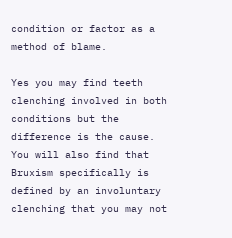condition or factor as a method of blame.

Yes you may find teeth clenching involved in both conditions but the difference is the cause. You will also find that Bruxism specifically is defined by an involuntary clenching that you may not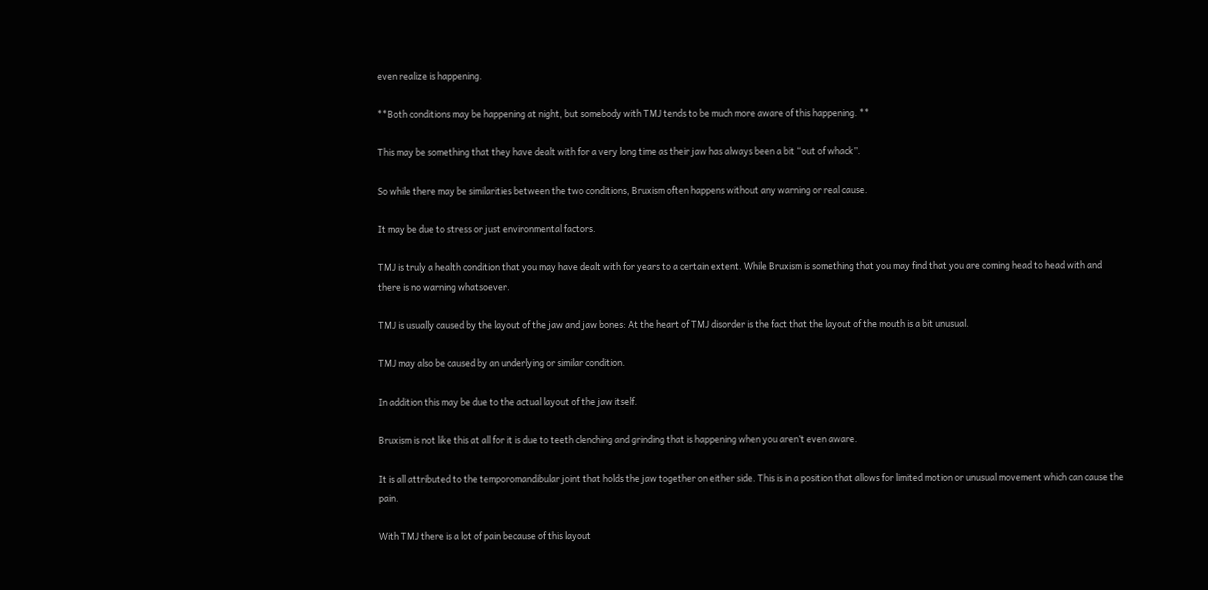even realize is happening.

**Both conditions may be happening at night, but somebody with TMJ tends to be much more aware of this happening. **

This may be something that they have dealt with for a very long time as their jaw has always been a bit “out of whack”.

So while there may be similarities between the two conditions, Bruxism often happens without any warning or real cause.

It may be due to stress or just environmental factors.

TMJ is truly a health condition that you may have dealt with for years to a certain extent. While Bruxism is something that you may find that you are coming head to head with and there is no warning whatsoever.

TMJ is usually caused by the layout of the jaw and jaw bones: At the heart of TMJ disorder is the fact that the layout of the mouth is a bit unusual.

TMJ may also be caused by an underlying or similar condition.

In addition this may be due to the actual layout of the jaw itself.

Bruxism is not like this at all for it is due to teeth clenching and grinding that is happening when you aren’t even aware.

It is all attributed to the temporomandibular joint that holds the jaw together on either side. This is in a position that allows for limited motion or unusual movement which can cause the pain.

With TMJ there is a lot of pain because of this layout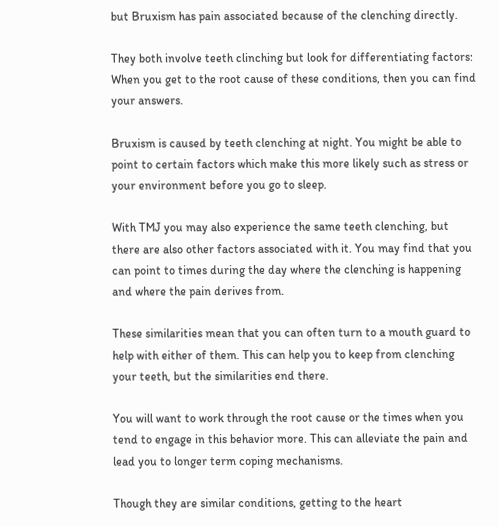but Bruxism has pain associated because of the clenching directly.

They both involve teeth clinching but look for differentiating factors: When you get to the root cause of these conditions, then you can find your answers.

Bruxism is caused by teeth clenching at night. You might be able to point to certain factors which make this more likely such as stress or your environment before you go to sleep.

With TMJ you may also experience the same teeth clenching, but there are also other factors associated with it. You may find that you can point to times during the day where the clenching is happening and where the pain derives from.

These similarities mean that you can often turn to a mouth guard to help with either of them. This can help you to keep from clenching your teeth, but the similarities end there.

You will want to work through the root cause or the times when you tend to engage in this behavior more. This can alleviate the pain and lead you to longer term coping mechanisms.

Though they are similar conditions, getting to the heart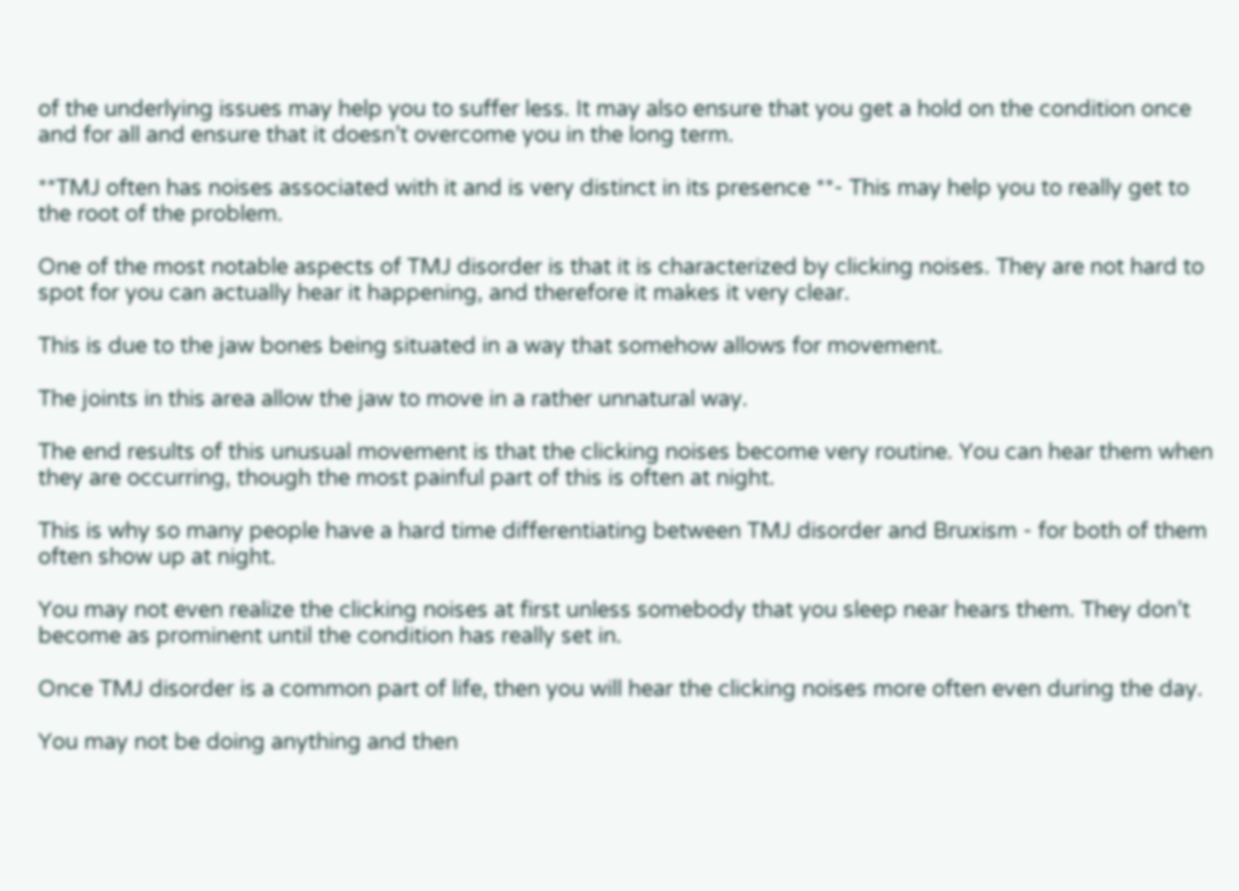of the underlying issues may help you to suffer less. It may also ensure that you get a hold on the condition once and for all and ensure that it doesn’t overcome you in the long term.

**TMJ often has noises associated with it and is very distinct in its presence **- This may help you to really get to the root of the problem.

One of the most notable aspects of TMJ disorder is that it is characterized by clicking noises. They are not hard to spot for you can actually hear it happening, and therefore it makes it very clear.

This is due to the jaw bones being situated in a way that somehow allows for movement.

The joints in this area allow the jaw to move in a rather unnatural way.

The end results of this unusual movement is that the clicking noises become very routine. You can hear them when they are occurring, though the most painful part of this is often at night.

This is why so many people have a hard time differentiating between TMJ disorder and Bruxism - for both of them often show up at night.

You may not even realize the clicking noises at first unless somebody that you sleep near hears them. They don’t become as prominent until the condition has really set in.

Once TMJ disorder is a common part of life, then you will hear the clicking noises more often even during the day.

You may not be doing anything and then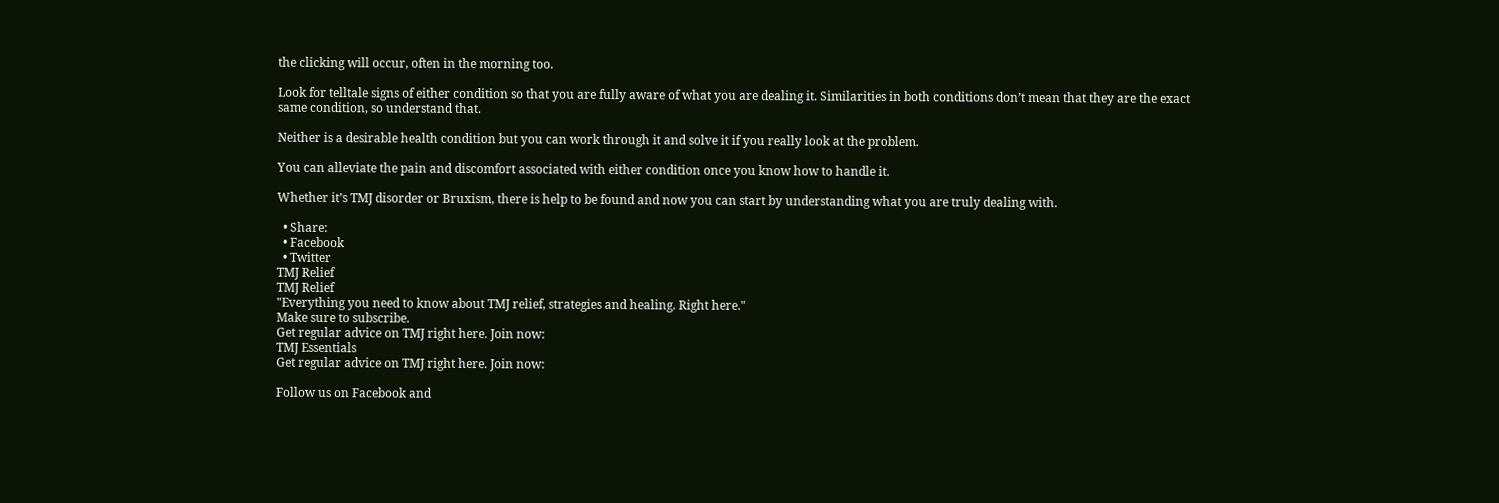the clicking will occur, often in the morning too.

Look for telltale signs of either condition so that you are fully aware of what you are dealing it. Similarities in both conditions don’t mean that they are the exact same condition, so understand that.

Neither is a desirable health condition but you can work through it and solve it if you really look at the problem.

You can alleviate the pain and discomfort associated with either condition once you know how to handle it.

Whether it’s TMJ disorder or Bruxism, there is help to be found and now you can start by understanding what you are truly dealing with.

  • Share:
  • Facebook
  • Twitter
TMJ Relief
TMJ Relief
"Everything you need to know about TMJ relief, strategies and healing. Right here."
Make sure to subscribe.
Get regular advice on TMJ right here. Join now:
TMJ Essentials
Get regular advice on TMJ right here. Join now:

Follow us on Facebook and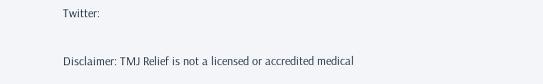Twitter:

Disclaimer: TMJ Relief is not a licensed or accredited medical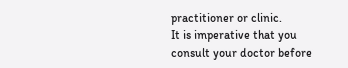practitioner or clinic.
It is imperative that you consult your doctor before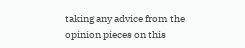taking any advice from the opinion pieces on this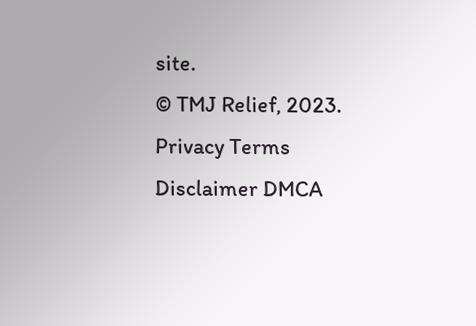site.
© TMJ Relief, 2023. Privacy Terms Disclaimer DMCA